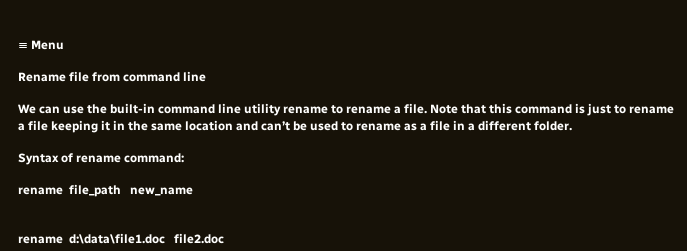≡ Menu

Rename file from command line

We can use the built-in command line utility rename to rename a file. Note that this command is just to rename a file keeping it in the same location and can’t be used to rename as a file in a different folder.

Syntax of rename command:

rename  file_path   new_name


rename  d:\data\file1.doc   file2.doc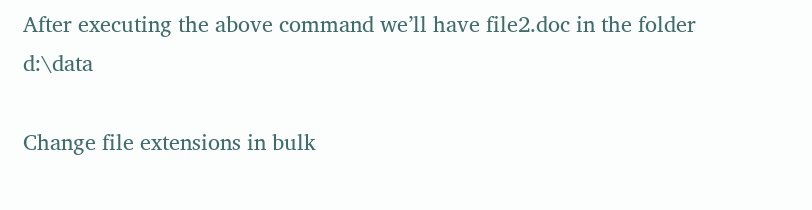After executing the above command we’ll have file2.doc in the folder d:\data

Change file extensions in bulk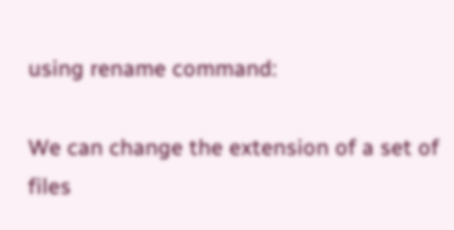using rename command:

We can change the extension of a set of files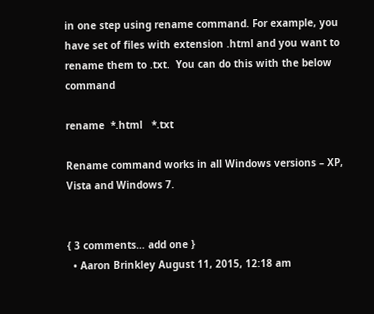in one step using rename command. For example, you have set of files with extension .html and you want to rename them to .txt.  You can do this with the below command

rename  *.html   *.txt

Rename command works in all Windows versions – XP, Vista and Windows 7.


{ 3 comments… add one }
  • Aaron Brinkley August 11, 2015, 12:18 am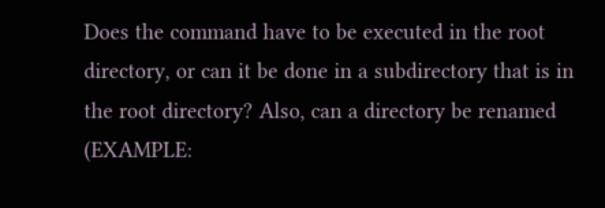Does the command have to be executed in the root directory, or can it be done in a subdirectory that is in the root directory? Also, can a directory be renamed (EXAMPLE: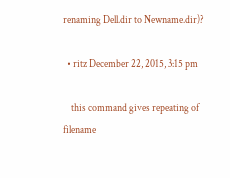renaming Dell.dir to Newname.dir)?

  • ritz December 22, 2015, 3:15 pm

    this command gives repeating of filename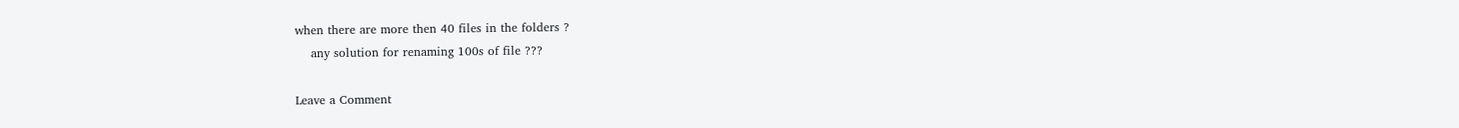when there are more then 40 files in the folders ?
    any solution for renaming 100s of file ???

Leave a Comment